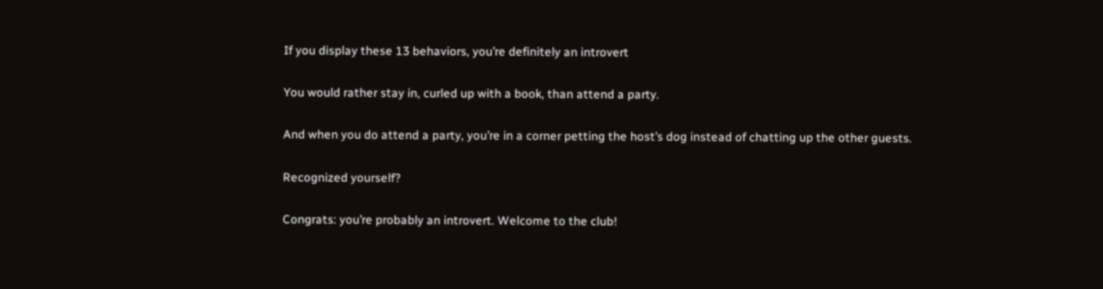If you display these 13 behaviors, you’re definitely an introvert

You would rather stay in, curled up with a book, than attend a party.

And when you do attend a party, you’re in a corner petting the host’s dog instead of chatting up the other guests.

Recognized yourself?

Congrats: you’re probably an introvert. Welcome to the club!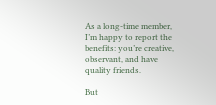As a long-time member, I’m happy to report the benefits: you’re creative, observant, and have quality friends.

But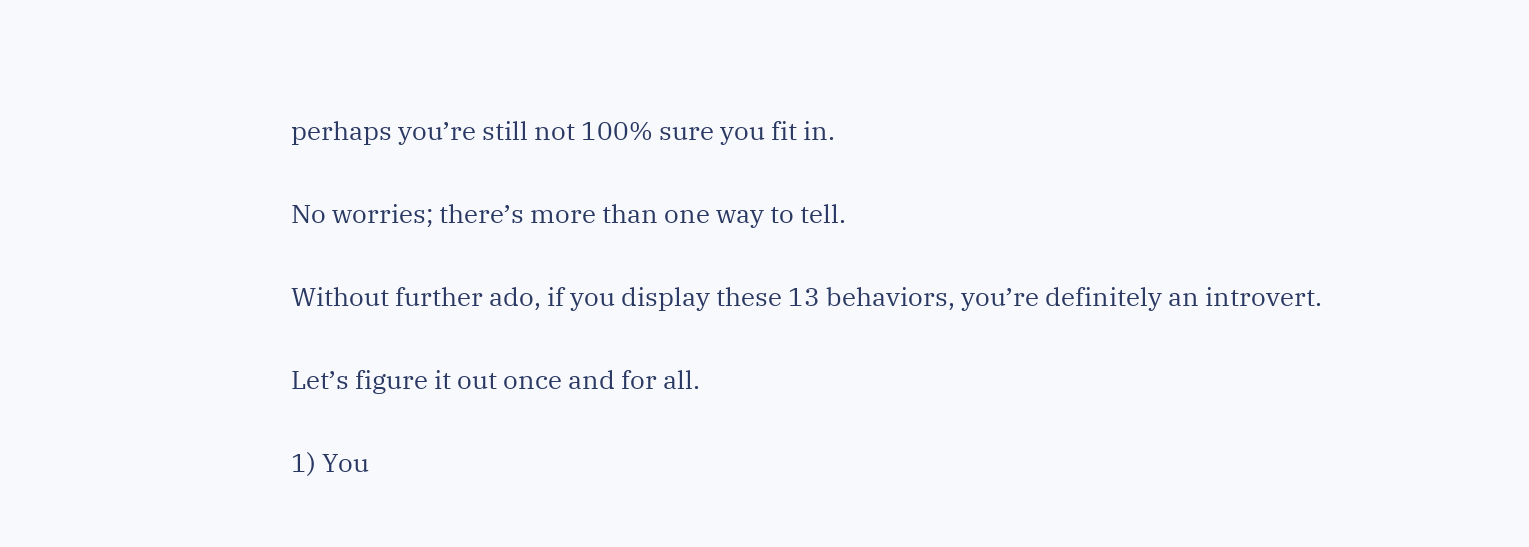perhaps you’re still not 100% sure you fit in.

No worries; there’s more than one way to tell.

Without further ado, if you display these 13 behaviors, you’re definitely an introvert.

Let’s figure it out once and for all.

1) You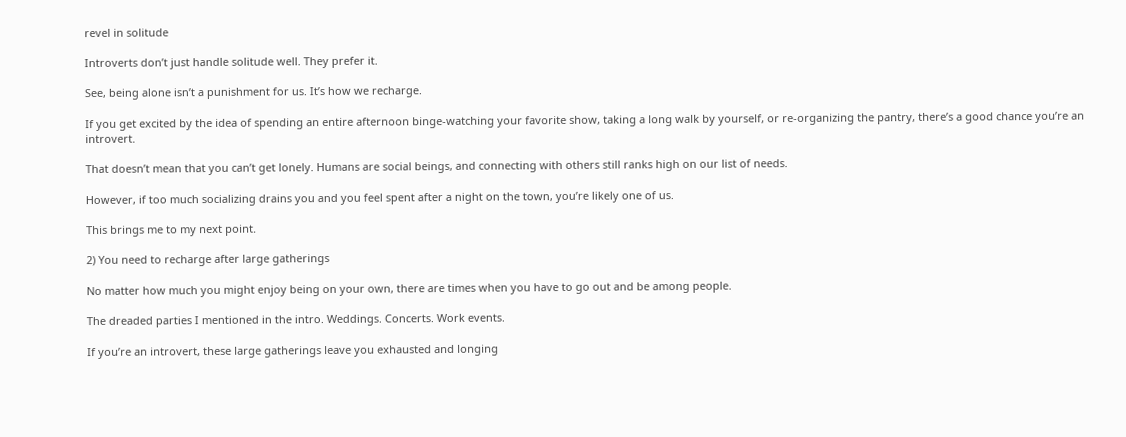revel in solitude

Introverts don’t just handle solitude well. They prefer it.

See, being alone isn’t a punishment for us. It’s how we recharge.

If you get excited by the idea of spending an entire afternoon binge-watching your favorite show, taking a long walk by yourself, or re-organizing the pantry, there’s a good chance you’re an introvert.

That doesn’t mean that you can’t get lonely. Humans are social beings, and connecting with others still ranks high on our list of needs.

However, if too much socializing drains you and you feel spent after a night on the town, you’re likely one of us.

This brings me to my next point.

2) You need to recharge after large gatherings

No matter how much you might enjoy being on your own, there are times when you have to go out and be among people.

The dreaded parties I mentioned in the intro. Weddings. Concerts. Work events.

If you’re an introvert, these large gatherings leave you exhausted and longing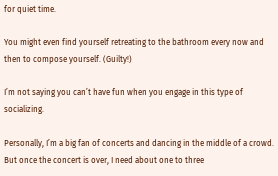for quiet time.

You might even find yourself retreating to the bathroom every now and then to compose yourself. (Guilty!)

I’m not saying you can’t have fun when you engage in this type of socializing.

Personally, I’m a big fan of concerts and dancing in the middle of a crowd. But once the concert is over, I need about one to three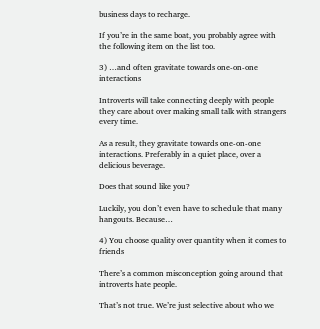business days to recharge.

If you’re in the same boat, you probably agree with the following item on the list too.

3) …and often gravitate towards one-on-one interactions

Introverts will take connecting deeply with people they care about over making small talk with strangers every time.

As a result, they gravitate towards one-on-one interactions. Preferably in a quiet place, over a delicious beverage.

Does that sound like you?

Luckily, you don’t even have to schedule that many hangouts. Because…

4) You choose quality over quantity when it comes to friends

There’s a common misconception going around that introverts hate people.

That’s not true. We’re just selective about who we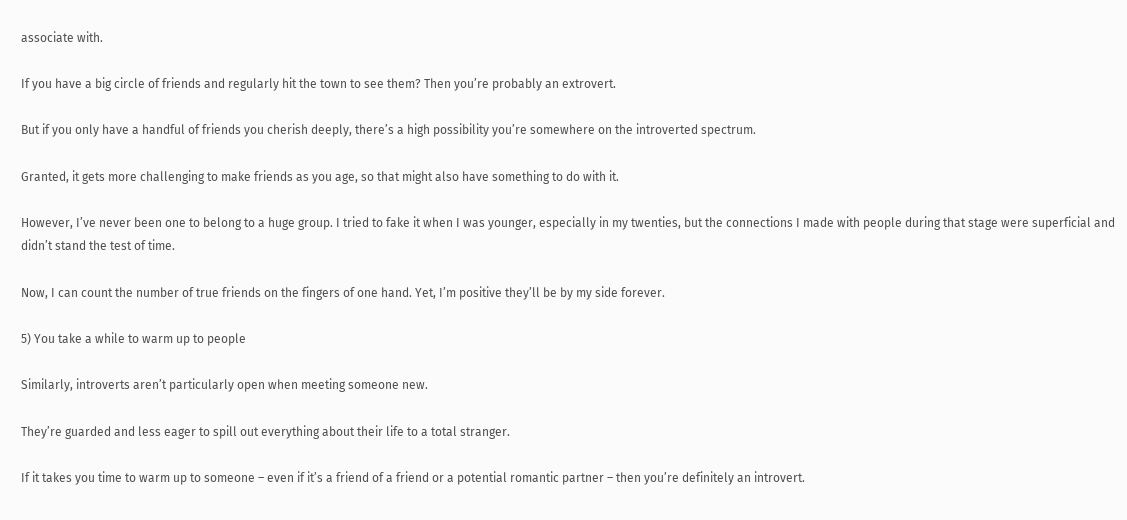associate with.

If you have a big circle of friends and regularly hit the town to see them? Then you’re probably an extrovert.

But if you only have a handful of friends you cherish deeply, there’s a high possibility you’re somewhere on the introverted spectrum.

Granted, it gets more challenging to make friends as you age, so that might also have something to do with it.

However, I’ve never been one to belong to a huge group. I tried to fake it when I was younger, especially in my twenties, but the connections I made with people during that stage were superficial and didn’t stand the test of time.

Now, I can count the number of true friends on the fingers of one hand. Yet, I’m positive they’ll be by my side forever.

5) You take a while to warm up to people

Similarly, introverts aren’t particularly open when meeting someone new.

They’re guarded and less eager to spill out everything about their life to a total stranger.

If it takes you time to warm up to someone – even if it’s a friend of a friend or a potential romantic partner – then you’re definitely an introvert.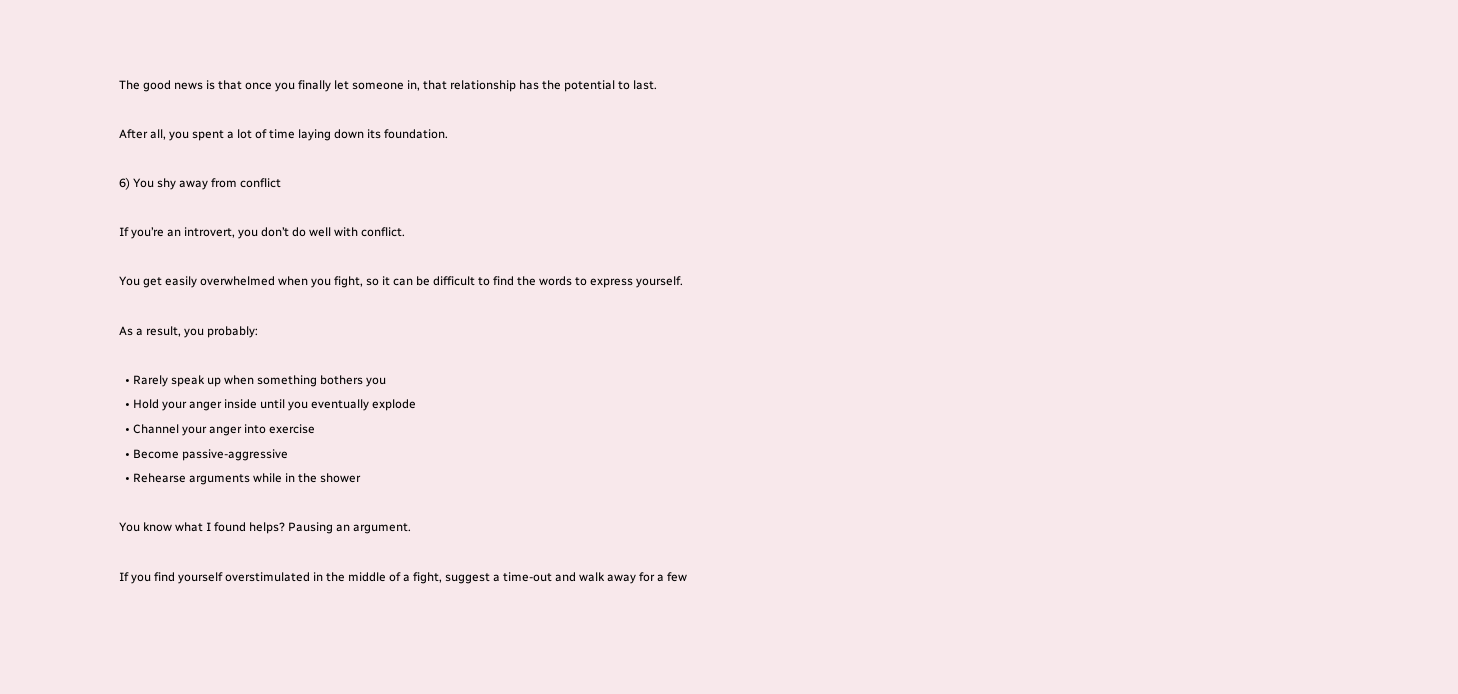The good news is that once you finally let someone in, that relationship has the potential to last.

After all, you spent a lot of time laying down its foundation.

6) You shy away from conflict

If you’re an introvert, you don’t do well with conflict.

You get easily overwhelmed when you fight, so it can be difficult to find the words to express yourself.

As a result, you probably:

  • Rarely speak up when something bothers you
  • Hold your anger inside until you eventually explode
  • Channel your anger into exercise
  • Become passive-aggressive
  • Rehearse arguments while in the shower

You know what I found helps? Pausing an argument.

If you find yourself overstimulated in the middle of a fight, suggest a time-out and walk away for a few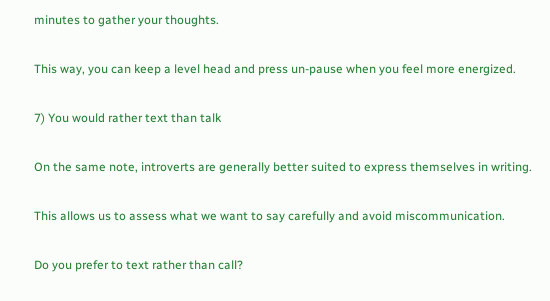minutes to gather your thoughts.

This way, you can keep a level head and press un-pause when you feel more energized.

7) You would rather text than talk

On the same note, introverts are generally better suited to express themselves in writing.

This allows us to assess what we want to say carefully and avoid miscommunication.

Do you prefer to text rather than call?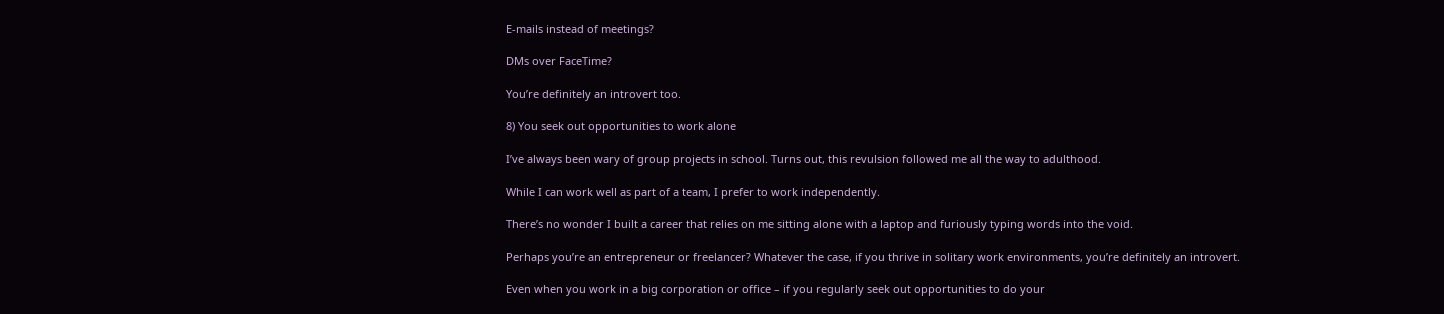E-mails instead of meetings?

DMs over FaceTime?

You’re definitely an introvert too.

8) You seek out opportunities to work alone

I’ve always been wary of group projects in school. Turns out, this revulsion followed me all the way to adulthood.

While I can work well as part of a team, I prefer to work independently.

There’s no wonder I built a career that relies on me sitting alone with a laptop and furiously typing words into the void.

Perhaps you’re an entrepreneur or freelancer? Whatever the case, if you thrive in solitary work environments, you’re definitely an introvert.

Even when you work in a big corporation or office – if you regularly seek out opportunities to do your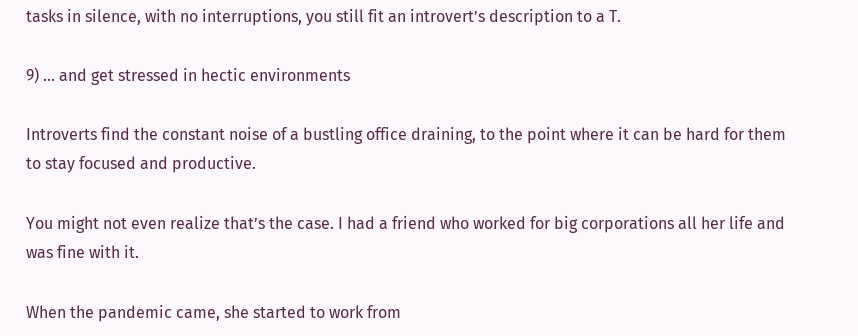tasks in silence, with no interruptions, you still fit an introvert’s description to a T.

9) … and get stressed in hectic environments

Introverts find the constant noise of a bustling office draining, to the point where it can be hard for them to stay focused and productive.

You might not even realize that’s the case. I had a friend who worked for big corporations all her life and was fine with it.

When the pandemic came, she started to work from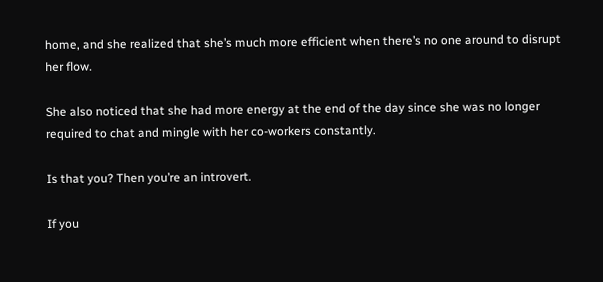home, and she realized that she’s much more efficient when there’s no one around to disrupt her flow.

She also noticed that she had more energy at the end of the day since she was no longer required to chat and mingle with her co-workers constantly.

Is that you? Then you’re an introvert.

If you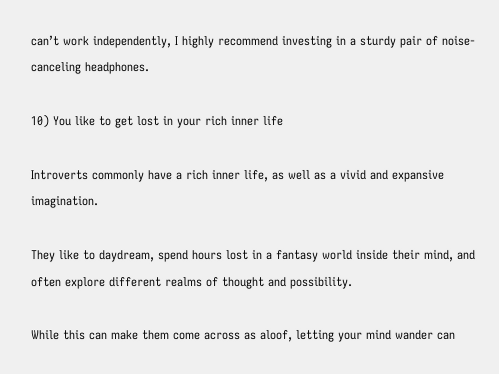can’t work independently, I highly recommend investing in a sturdy pair of noise-canceling headphones.

10) You like to get lost in your rich inner life

Introverts commonly have a rich inner life, as well as a vivid and expansive imagination.

They like to daydream, spend hours lost in a fantasy world inside their mind, and often explore different realms of thought and possibility.

While this can make them come across as aloof, letting your mind wander can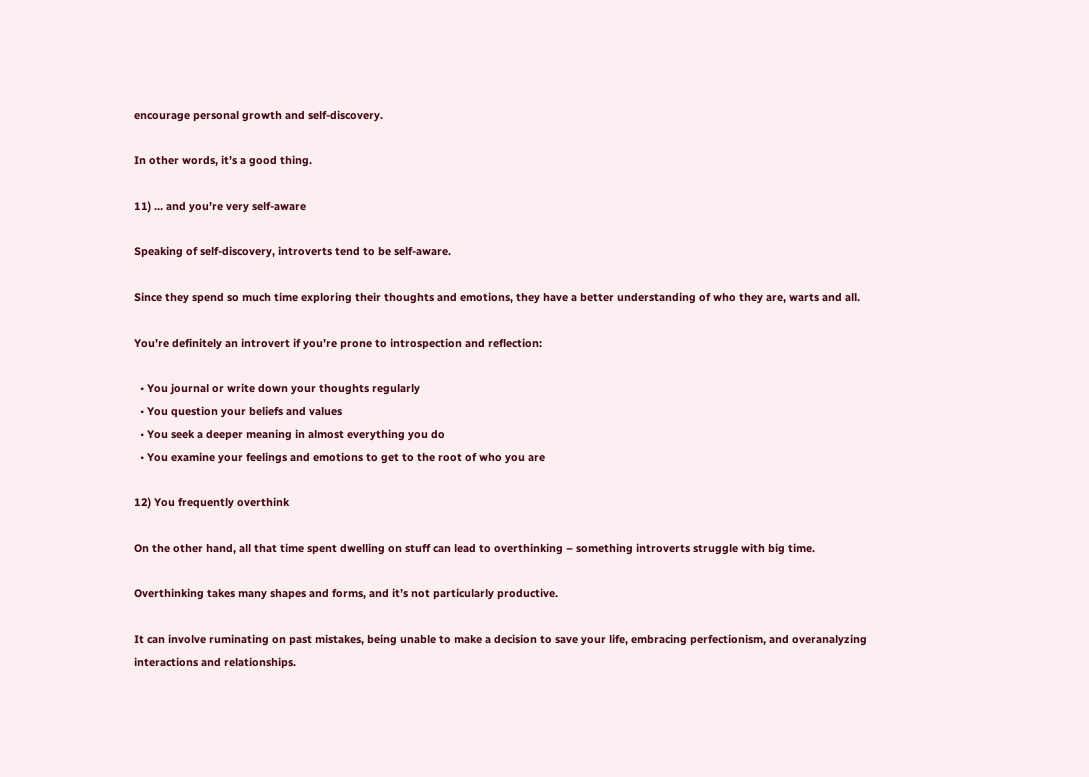encourage personal growth and self-discovery.

In other words, it’s a good thing.

11) … and you’re very self-aware

Speaking of self-discovery, introverts tend to be self-aware.

Since they spend so much time exploring their thoughts and emotions, they have a better understanding of who they are, warts and all.

You’re definitely an introvert if you’re prone to introspection and reflection:

  • You journal or write down your thoughts regularly
  • You question your beliefs and values
  • You seek a deeper meaning in almost everything you do
  • You examine your feelings and emotions to get to the root of who you are

12) You frequently overthink

On the other hand, all that time spent dwelling on stuff can lead to overthinking – something introverts struggle with big time.

Overthinking takes many shapes and forms, and it’s not particularly productive.

It can involve ruminating on past mistakes, being unable to make a decision to save your life, embracing perfectionism, and overanalyzing interactions and relationships.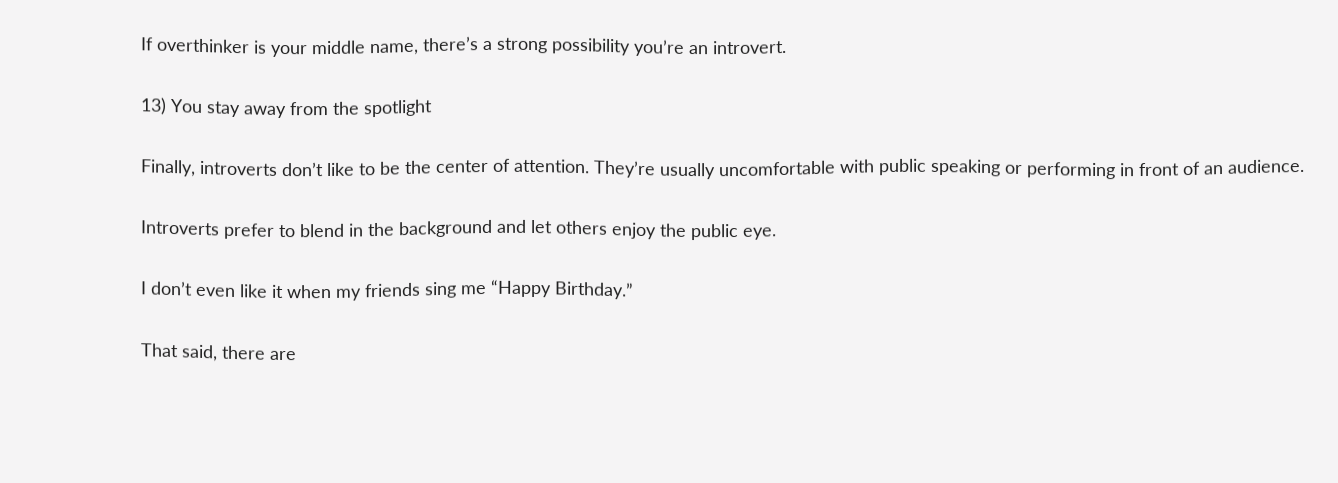If overthinker is your middle name, there’s a strong possibility you’re an introvert.

13) You stay away from the spotlight

Finally, introverts don’t like to be the center of attention. They’re usually uncomfortable with public speaking or performing in front of an audience.

Introverts prefer to blend in the background and let others enjoy the public eye.

I don’t even like it when my friends sing me “Happy Birthday.”

That said, there are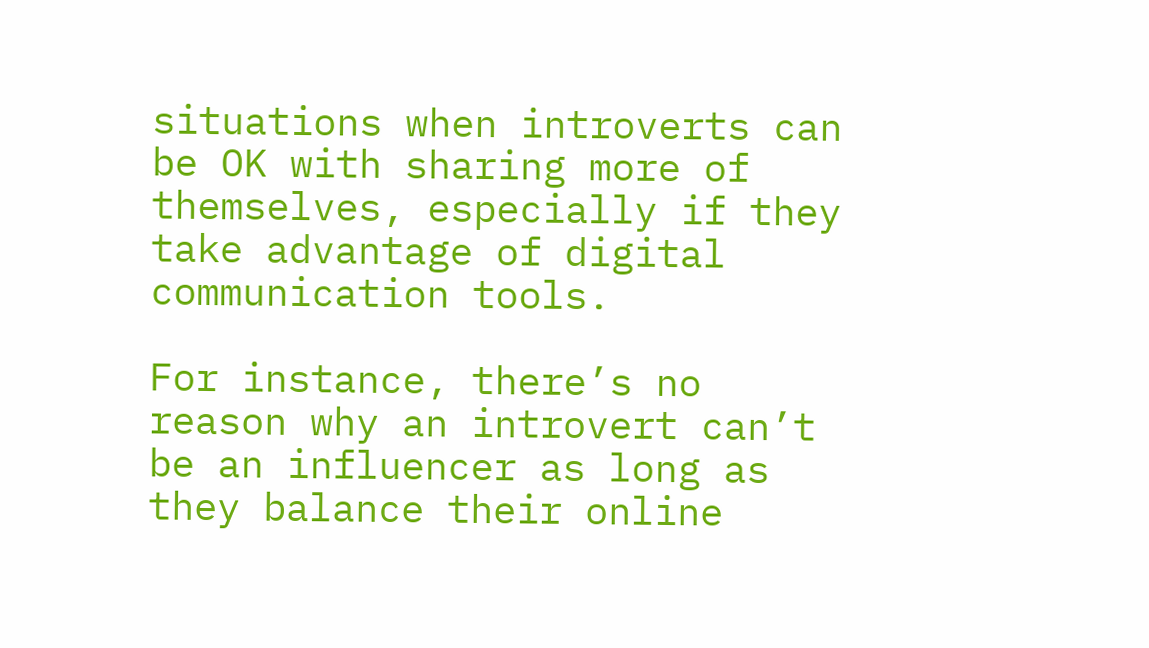situations when introverts can be OK with sharing more of themselves, especially if they take advantage of digital communication tools.

For instance, there’s no reason why an introvert can’t be an influencer as long as they balance their online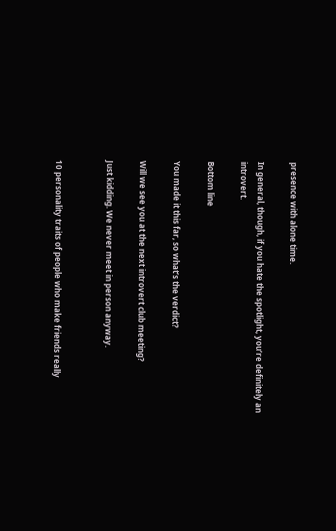presence with alone time.

In general, though, if you hate the spotlight, you’re definitely an introvert.

Bottom line

You made it this far, so what’s the verdict?

Will we see you at the next introvert club meeting?

Just kidding. We never meet in person anyway.


10 personality traits of people who make friends really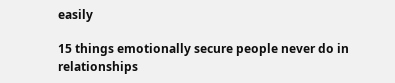easily

15 things emotionally secure people never do in relationships